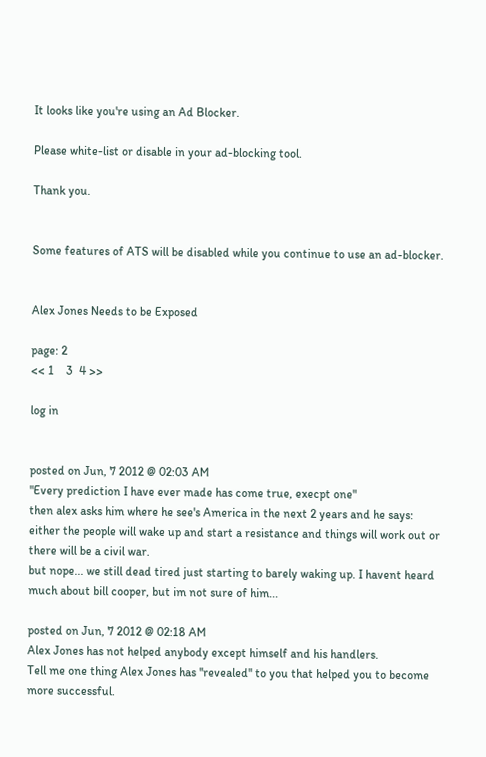It looks like you're using an Ad Blocker.

Please white-list or disable in your ad-blocking tool.

Thank you.


Some features of ATS will be disabled while you continue to use an ad-blocker.


Alex Jones Needs to be Exposed

page: 2
<< 1    3  4 >>

log in


posted on Jun, 7 2012 @ 02:03 AM
"Every prediction I have ever made has come true, execpt one"
then alex asks him where he see's America in the next 2 years and he says:
either the people will wake up and start a resistance and things will work out or there will be a civil war.
but nope... we still dead tired just starting to barely waking up. I havent heard much about bill cooper, but im not sure of him...

posted on Jun, 7 2012 @ 02:18 AM
Alex Jones has not helped anybody except himself and his handlers.
Tell me one thing Alex Jones has ''revealed'' to you that helped you to become more successful.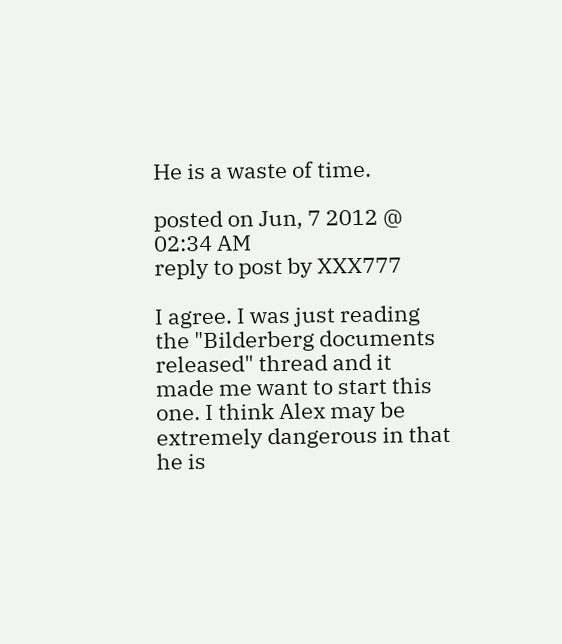He is a waste of time.

posted on Jun, 7 2012 @ 02:34 AM
reply to post by XXX777

I agree. I was just reading the "Bilderberg documents released" thread and it made me want to start this one. I think Alex may be extremely dangerous in that he is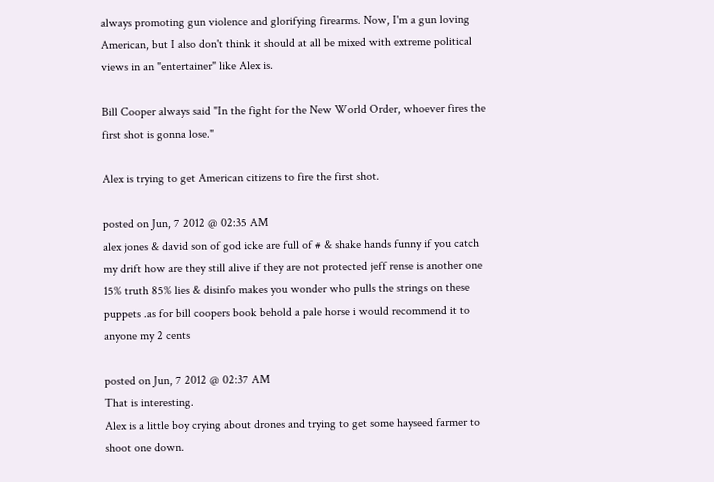always promoting gun violence and glorifying firearms. Now, I'm a gun loving American, but I also don't think it should at all be mixed with extreme political views in an "entertainer" like Alex is.

Bill Cooper always said "In the fight for the New World Order, whoever fires the first shot is gonna lose."

Alex is trying to get American citizens to fire the first shot.

posted on Jun, 7 2012 @ 02:35 AM
alex jones & david son of god icke are full of # & shake hands funny if you catch my drift how are they still alive if they are not protected jeff rense is another one 15% truth 85% lies & disinfo makes you wonder who pulls the strings on these puppets .as for bill coopers book behold a pale horse i would recommend it to anyone my 2 cents

posted on Jun, 7 2012 @ 02:37 AM
That is interesting.
Alex is a little boy crying about drones and trying to get some hayseed farmer to shoot one down.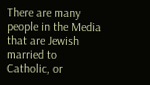There are many people in the Media that are Jewish married to Catholic, or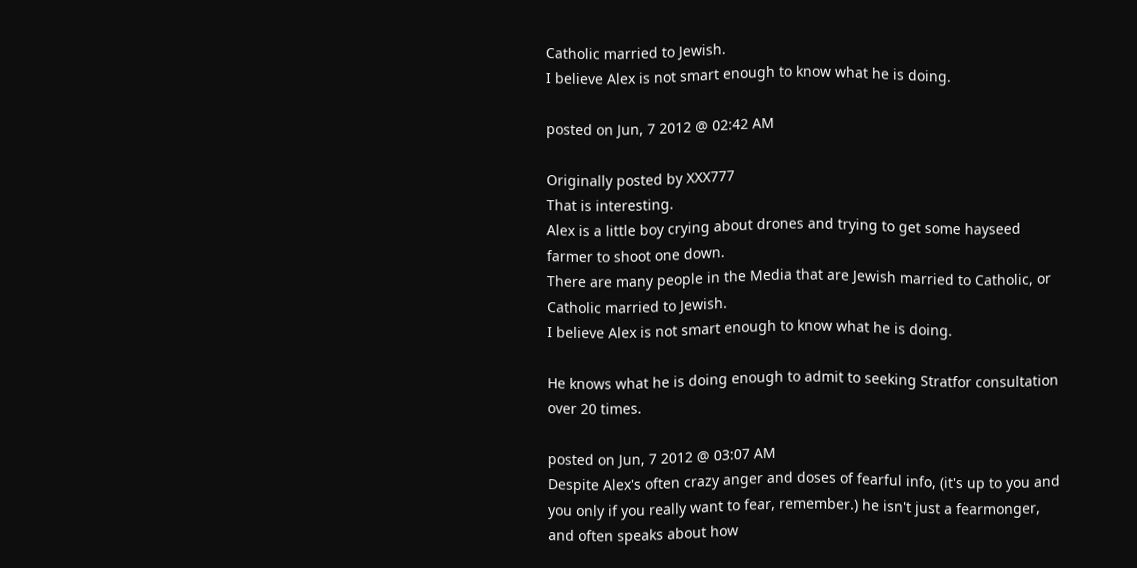Catholic married to Jewish.
I believe Alex is not smart enough to know what he is doing.

posted on Jun, 7 2012 @ 02:42 AM

Originally posted by XXX777
That is interesting.
Alex is a little boy crying about drones and trying to get some hayseed farmer to shoot one down.
There are many people in the Media that are Jewish married to Catholic, or Catholic married to Jewish.
I believe Alex is not smart enough to know what he is doing.

He knows what he is doing enough to admit to seeking Stratfor consultation over 20 times.

posted on Jun, 7 2012 @ 03:07 AM
Despite Alex's often crazy anger and doses of fearful info, (it's up to you and you only if you really want to fear, remember.) he isn't just a fearmonger, and often speaks about how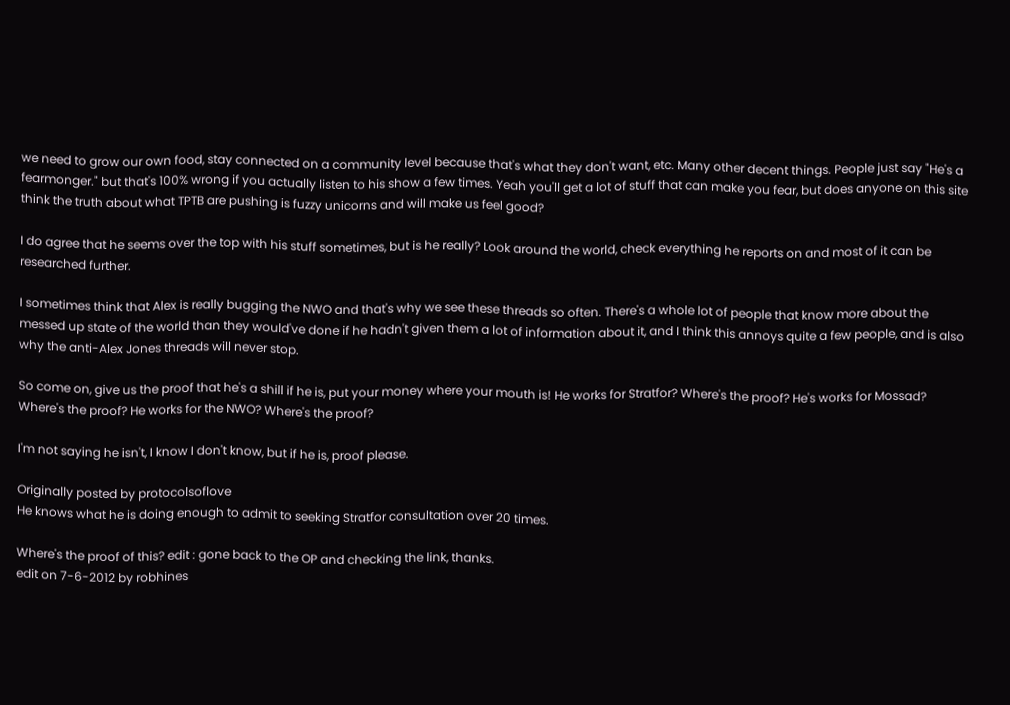we need to grow our own food, stay connected on a community level because that's what they don't want, etc. Many other decent things. People just say "He's a fearmonger." but that's 100% wrong if you actually listen to his show a few times. Yeah you'll get a lot of stuff that can make you fear, but does anyone on this site think the truth about what TPTB are pushing is fuzzy unicorns and will make us feel good?

I do agree that he seems over the top with his stuff sometimes, but is he really? Look around the world, check everything he reports on and most of it can be researched further.

I sometimes think that Alex is really bugging the NWO and that's why we see these threads so often. There's a whole lot of people that know more about the messed up state of the world than they would've done if he hadn't given them a lot of information about it, and I think this annoys quite a few people, and is also why the anti-Alex Jones threads will never stop.

So come on, give us the proof that he's a shill if he is, put your money where your mouth is! He works for Stratfor? Where's the proof? He's works for Mossad? Where's the proof? He works for the NWO? Where's the proof?

I'm not saying he isn't, I know I don't know, but if he is, proof please.

Originally posted by protocolsoflove
He knows what he is doing enough to admit to seeking Stratfor consultation over 20 times.

Where's the proof of this? edit : gone back to the OP and checking the link, thanks.
edit on 7-6-2012 by robhines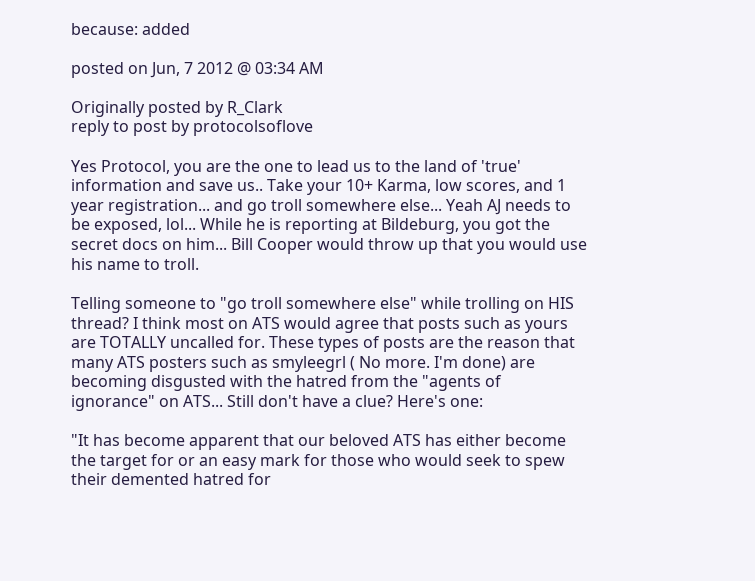because: added

posted on Jun, 7 2012 @ 03:34 AM

Originally posted by R_Clark
reply to post by protocolsoflove

Yes Protocol, you are the one to lead us to the land of 'true' information and save us.. Take your 10+ Karma, low scores, and 1 year registration... and go troll somewhere else... Yeah AJ needs to be exposed, lol... While he is reporting at Bildeburg, you got the secret docs on him... Bill Cooper would throw up that you would use his name to troll.

Telling someone to "go troll somewhere else" while trolling on HIS thread? I think most on ATS would agree that posts such as yours are TOTALLY uncalled for. These types of posts are the reason that many ATS posters such as smyleegrl ( No more. I'm done) are becoming disgusted with the hatred from the "agents of ignorance" on ATS... Still don't have a clue? Here's one:

"It has become apparent that our beloved ATS has either become the target for or an easy mark for those who would seek to spew their demented hatred for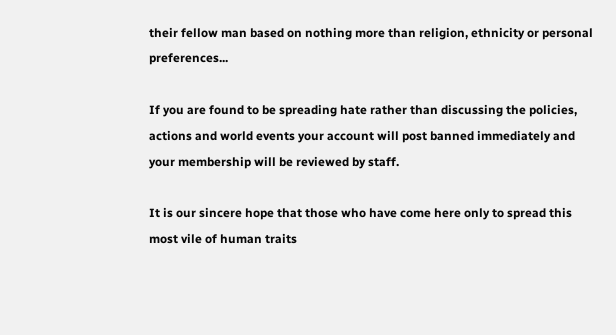their fellow man based on nothing more than religion, ethnicity or personal preferences...

If you are found to be spreading hate rather than discussing the policies, actions and world events your account will post banned immediately and your membership will be reviewed by staff.

It is our sincere hope that those who have come here only to spread this most vile of human traits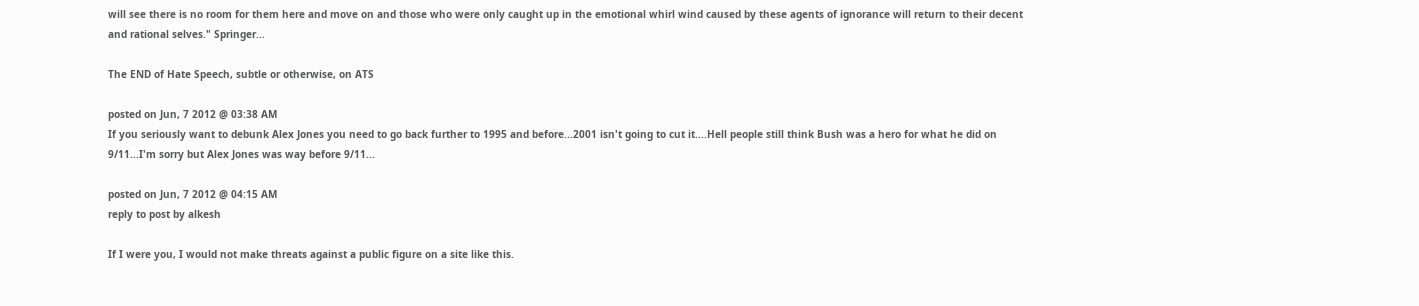will see there is no room for them here and move on and those who were only caught up in the emotional whirl wind caused by these agents of ignorance will return to their decent and rational selves." Springer...

The END of Hate Speech, subtle or otherwise, on ATS

posted on Jun, 7 2012 @ 03:38 AM
If you seriously want to debunk Alex Jones you need to go back further to 1995 and before...2001 isn't going to cut it....Hell people still think Bush was a hero for what he did on 9/11...I'm sorry but Alex Jones was way before 9/11...

posted on Jun, 7 2012 @ 04:15 AM
reply to post by alkesh

If I were you, I would not make threats against a public figure on a site like this.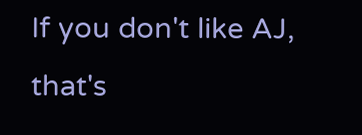If you don't like AJ, that's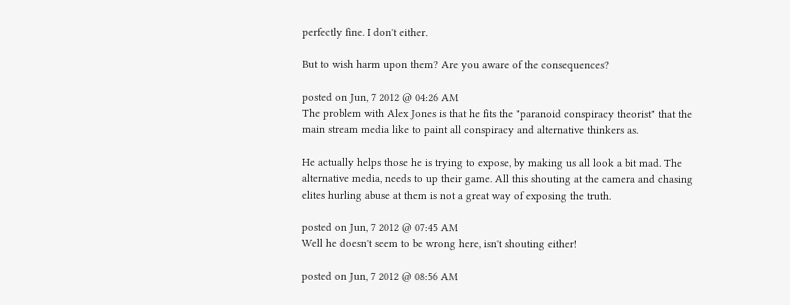perfectly fine. I don't either.

But to wish harm upon them? Are you aware of the consequences?

posted on Jun, 7 2012 @ 04:26 AM
The problem with Alex Jones is that he fits the "paranoid conspiracy theorist" that the main stream media like to paint all conspiracy and alternative thinkers as.

He actually helps those he is trying to expose, by making us all look a bit mad. The alternative media, needs to up their game. All this shouting at the camera and chasing elites hurling abuse at them is not a great way of exposing the truth.

posted on Jun, 7 2012 @ 07:45 AM
Well he doesn't seem to be wrong here, isn't shouting either!

posted on Jun, 7 2012 @ 08:56 AM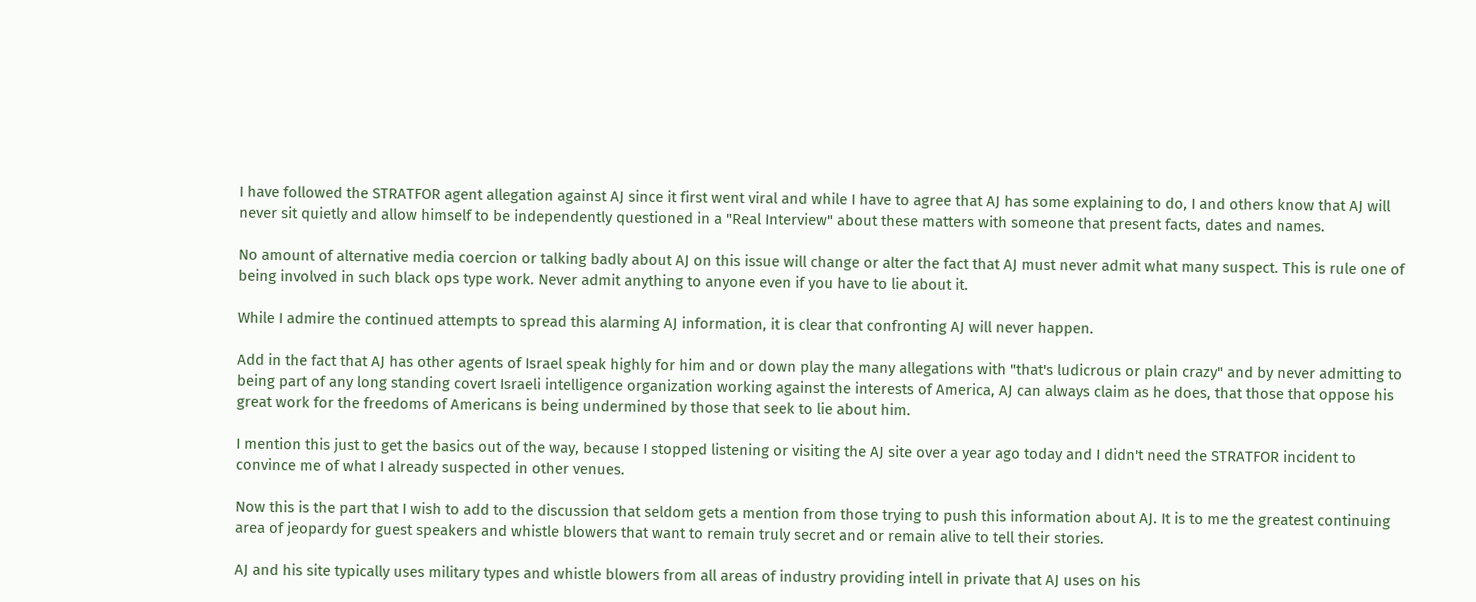I have followed the STRATFOR agent allegation against AJ since it first went viral and while I have to agree that AJ has some explaining to do, I and others know that AJ will never sit quietly and allow himself to be independently questioned in a "Real Interview" about these matters with someone that present facts, dates and names.

No amount of alternative media coercion or talking badly about AJ on this issue will change or alter the fact that AJ must never admit what many suspect. This is rule one of being involved in such black ops type work. Never admit anything to anyone even if you have to lie about it.

While I admire the continued attempts to spread this alarming AJ information, it is clear that confronting AJ will never happen.

Add in the fact that AJ has other agents of Israel speak highly for him and or down play the many allegations with "that's ludicrous or plain crazy" and by never admitting to being part of any long standing covert Israeli intelligence organization working against the interests of America, AJ can always claim as he does, that those that oppose his great work for the freedoms of Americans is being undermined by those that seek to lie about him.

I mention this just to get the basics out of the way, because I stopped listening or visiting the AJ site over a year ago today and I didn't need the STRATFOR incident to convince me of what I already suspected in other venues.

Now this is the part that I wish to add to the discussion that seldom gets a mention from those trying to push this information about AJ. It is to me the greatest continuing area of jeopardy for guest speakers and whistle blowers that want to remain truly secret and or remain alive to tell their stories.

AJ and his site typically uses military types and whistle blowers from all areas of industry providing intell in private that AJ uses on his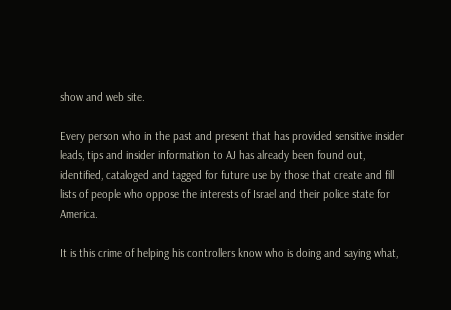show and web site.

Every person who in the past and present that has provided sensitive insider leads, tips and insider information to AJ has already been found out, identified, cataloged and tagged for future use by those that create and fill lists of people who oppose the interests of Israel and their police state for America.

It is this crime of helping his controllers know who is doing and saying what,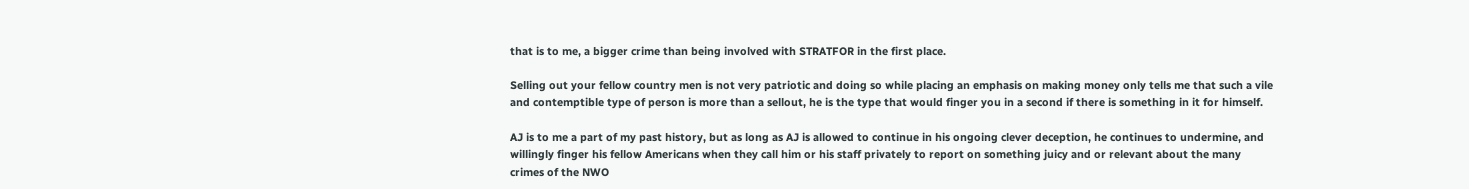that is to me, a bigger crime than being involved with STRATFOR in the first place.

Selling out your fellow country men is not very patriotic and doing so while placing an emphasis on making money only tells me that such a vile and contemptible type of person is more than a sellout, he is the type that would finger you in a second if there is something in it for himself.

AJ is to me a part of my past history, but as long as AJ is allowed to continue in his ongoing clever deception, he continues to undermine, and willingly finger his fellow Americans when they call him or his staff privately to report on something juicy and or relevant about the many crimes of the NWO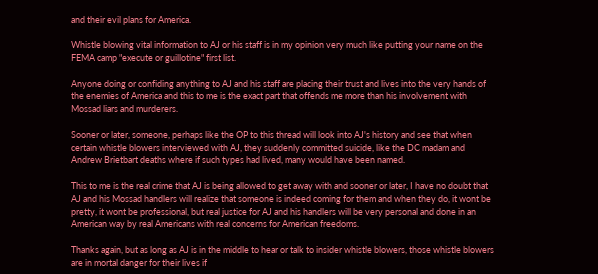and their evil plans for America.

Whistle blowing vital information to AJ or his staff is in my opinion very much like putting your name on the FEMA camp "execute or guillotine" first list.

Anyone doing or confiding anything to AJ and his staff are placing their trust and lives into the very hands of the enemies of America and this to me is the exact part that offends me more than his involvement with Mossad liars and murderers.

Sooner or later, someone, perhaps like the OP to this thread will look into AJ's history and see that when certain whistle blowers interviewed with AJ, they suddenly committed suicide, like the DC madam and Andrew Brietbart deaths where if such types had lived, many would have been named.

This to me is the real crime that AJ is being allowed to get away with and sooner or later, I have no doubt that AJ and his Mossad handlers will realize that someone is indeed coming for them and when they do, it wont be pretty, it wont be professional, but real justice for AJ and his handlers will be very personal and done in an American way by real Americans with real concerns for American freedoms.

Thanks again, but as long as AJ is in the middle to hear or talk to insider whistle blowers, those whistle blowers are in mortal danger for their lives if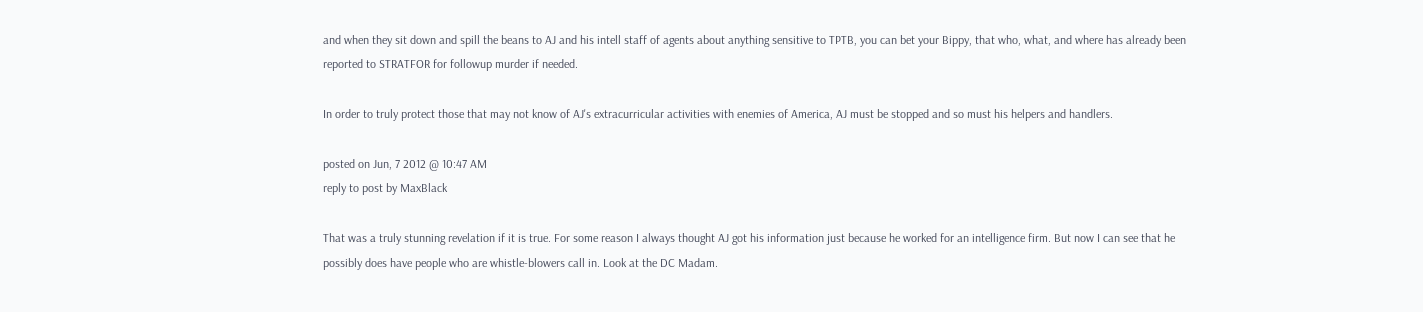and when they sit down and spill the beans to AJ and his intell staff of agents about anything sensitive to TPTB, you can bet your Bippy, that who, what, and where has already been reported to STRATFOR for followup murder if needed.

In order to truly protect those that may not know of AJ's extracurricular activities with enemies of America, AJ must be stopped and so must his helpers and handlers.

posted on Jun, 7 2012 @ 10:47 AM
reply to post by MaxBlack

That was a truly stunning revelation if it is true. For some reason I always thought AJ got his information just because he worked for an intelligence firm. But now I can see that he possibly does have people who are whistle-blowers call in. Look at the DC Madam.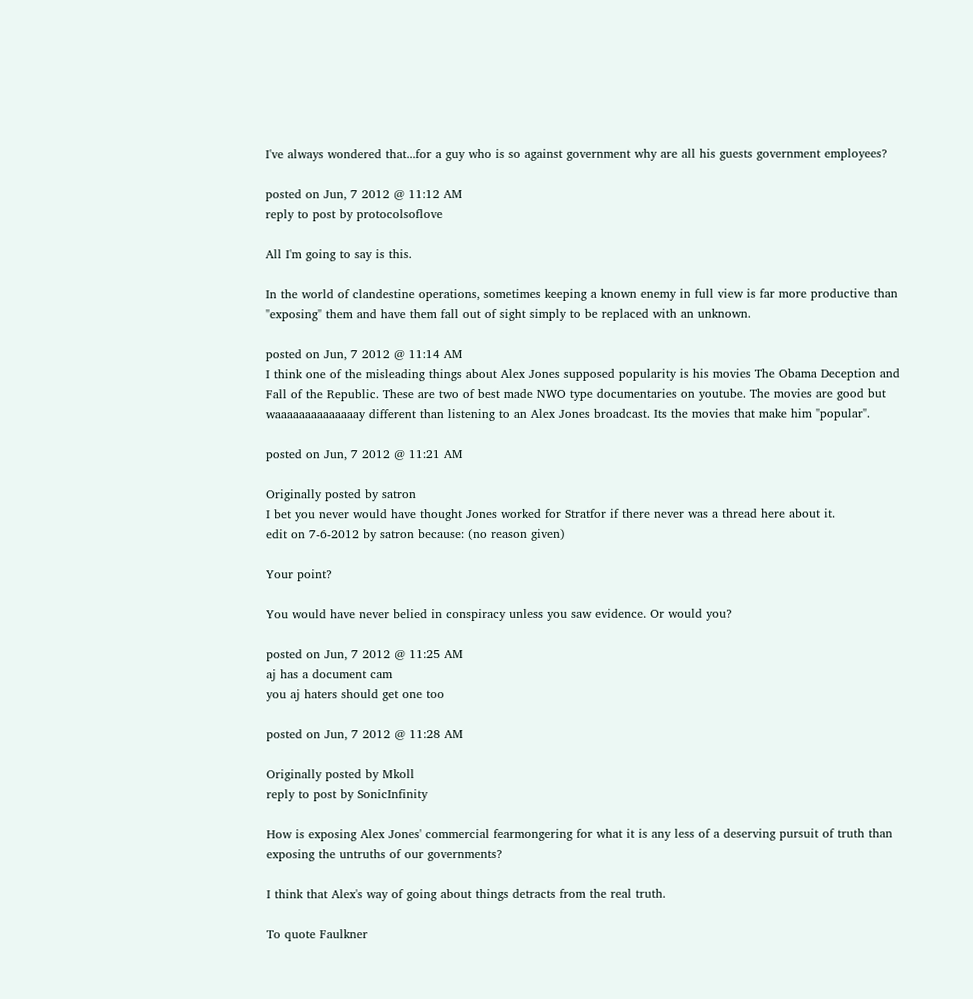I've always wondered that...for a guy who is so against government why are all his guests government employees?

posted on Jun, 7 2012 @ 11:12 AM
reply to post by protocolsoflove

All I'm going to say is this.

In the world of clandestine operations, sometimes keeping a known enemy in full view is far more productive than "exposing" them and have them fall out of sight simply to be replaced with an unknown.

posted on Jun, 7 2012 @ 11:14 AM
I think one of the misleading things about Alex Jones supposed popularity is his movies The Obama Deception and Fall of the Republic. These are two of best made NWO type documentaries on youtube. The movies are good but waaaaaaaaaaaaaay different than listening to an Alex Jones broadcast. Its the movies that make him "popular".

posted on Jun, 7 2012 @ 11:21 AM

Originally posted by satron
I bet you never would have thought Jones worked for Stratfor if there never was a thread here about it.
edit on 7-6-2012 by satron because: (no reason given)

Your point?

You would have never belied in conspiracy unless you saw evidence. Or would you?

posted on Jun, 7 2012 @ 11:25 AM
aj has a document cam
you aj haters should get one too

posted on Jun, 7 2012 @ 11:28 AM

Originally posted by Mkoll
reply to post by SonicInfinity

How is exposing Alex Jones' commercial fearmongering for what it is any less of a deserving pursuit of truth than exposing the untruths of our governments?

I think that Alex's way of going about things detracts from the real truth.

To quote Faulkner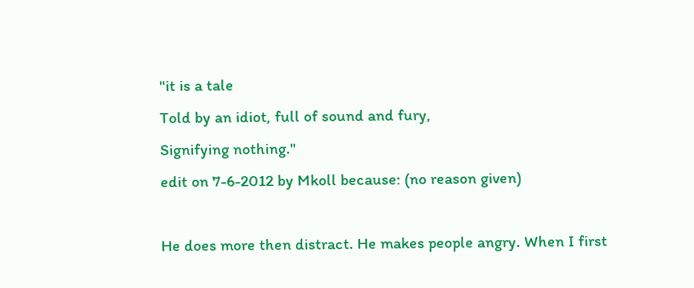"it is a tale
Told by an idiot, full of sound and fury,
Signifying nothing."
edit on 7-6-2012 by Mkoll because: (no reason given)

He does more then distract. He makes people angry. When I first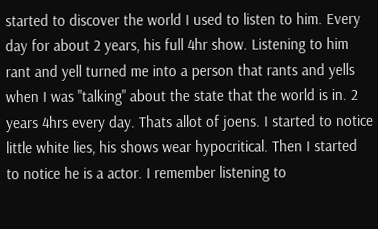started to discover the world I used to listen to him. Every day for about 2 years, his full 4hr show. Listening to him rant and yell turned me into a person that rants and yells when I was "talking" about the state that the world is in. 2 years 4hrs every day. Thats allot of joens. I started to notice little white lies, his shows wear hypocritical. Then I started to notice he is a actor. I remember listening to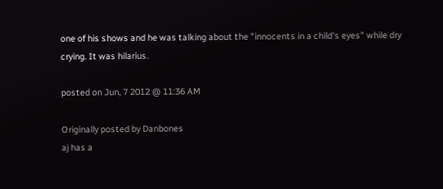one of his shows and he was talking about the "innocents in a child's eyes" while dry crying. It was hilarius.

posted on Jun, 7 2012 @ 11:36 AM

Originally posted by Danbones
aj has a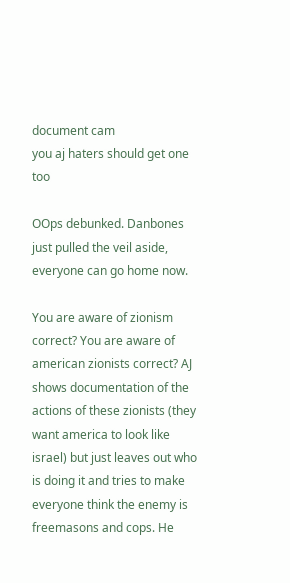document cam
you aj haters should get one too

OOps debunked. Danbones just pulled the veil aside, everyone can go home now.

You are aware of zionism correct? You are aware of american zionists correct? AJ shows documentation of the actions of these zionists (they want america to look like israel) but just leaves out who is doing it and tries to make everyone think the enemy is freemasons and cops. He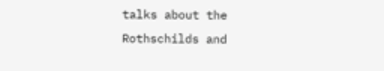talks about the Rothschilds and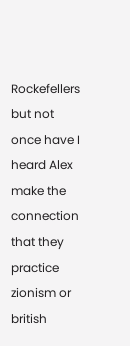Rockefellers but not once have I heard Alex make the connection that they practice zionism or british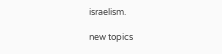israelism.

new topics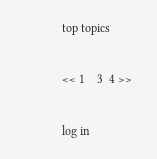top topics

<< 1    3  4 >>

log in